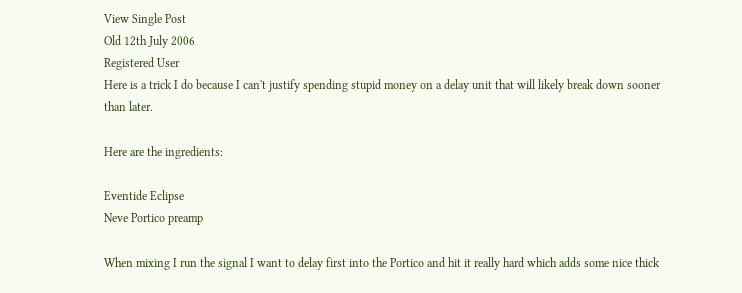View Single Post
Old 12th July 2006
Registered User
Here is a trick I do because I can't justify spending stupid money on a delay unit that will likely break down sooner than later.

Here are the ingredients:

Eventide Eclipse
Neve Portico preamp

When mixing I run the signal I want to delay first into the Portico and hit it really hard which adds some nice thick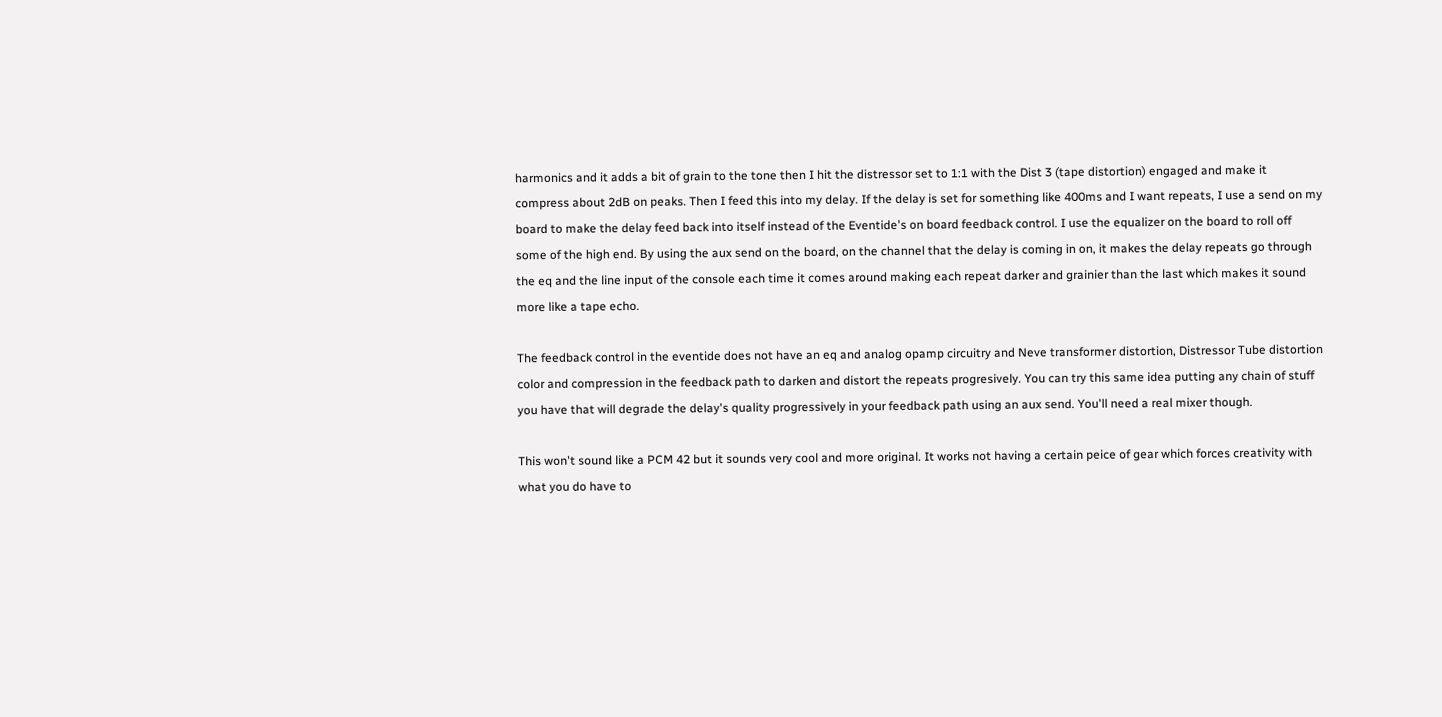harmonics and it adds a bit of grain to the tone then I hit the distressor set to 1:1 with the Dist 3 (tape distortion) engaged and make it compress about 2dB on peaks. Then I feed this into my delay. If the delay is set for something like 400ms and I want repeats, I use a send on my board to make the delay feed back into itself instead of the Eventide's on board feedback control. I use the equalizer on the board to roll off some of the high end. By using the aux send on the board, on the channel that the delay is coming in on, it makes the delay repeats go through the eq and the line input of the console each time it comes around making each repeat darker and grainier than the last which makes it sound more like a tape echo.

The feedback control in the eventide does not have an eq and analog opamp circuitry and Neve transformer distortion, Distressor Tube distortion color and compression in the feedback path to darken and distort the repeats progresively. You can try this same idea putting any chain of stuff you have that will degrade the delay's quality progressively in your feedback path using an aux send. You'll need a real mixer though.

This won't sound like a PCM 42 but it sounds very cool and more original. It works not having a certain peice of gear which forces creativity with what you do have to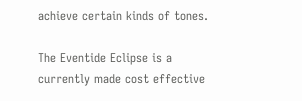achieve certain kinds of tones.

The Eventide Eclipse is a currently made cost effective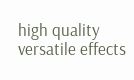high quality versatile effects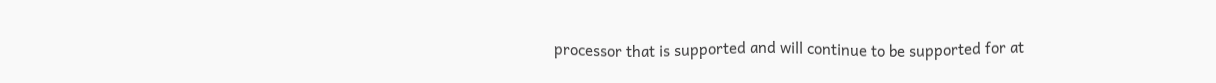processor that is supported and will continue to be supported for at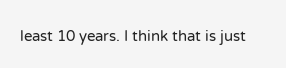least 10 years. I think that is just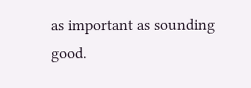as important as sounding good.